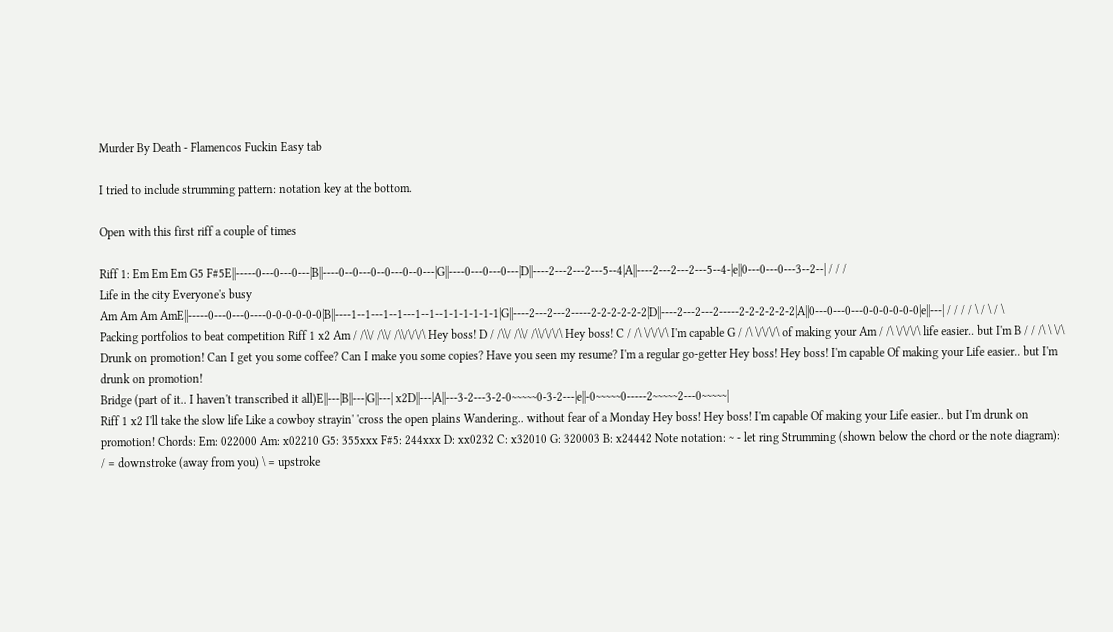Murder By Death - Flamencos Fuckin Easy tab

I tried to include strumming pattern: notation key at the bottom.

Open with this first riff a couple of times

Riff 1: Em Em Em G5 F#5E||-----0---0---0---|B||----0--0---0--0---0--0---|G||----0---0---0---|D||----2---2---2---5--4|A||----2---2---2---5--4-|e||0---0---0---3--2--| / / /
Life in the city Everyone's busy
Am Am Am AmE||-----0---0---0----0-0-0-0-0-0|B||----1--1---1--1---1--1--1-1-1-1-1-1|G||----2---2---2-----2-2-2-2-2-2|D||----2---2---2-----2-2-2-2-2-2|A||0---0---0---0-0-0-0-0-0|e||---| / / / / \ / \ / \
Packing portfolios to beat competition Riff 1 x2 Am / /\\/ /\\/ /\\/\/\/\ Hey boss! D / /\\/ /\\/ /\\/\/\/\ Hey boss! C / /\ \/\/\/\ I'm capable G / /\ \/\/\/\ of making your Am / /\ \/\/\/\ life easier.. but I'm B / / /\ \ \/\ Drunk on promotion! Can I get you some coffee? Can I make you some copies? Have you seen my resume? I'm a regular go-getter Hey boss! Hey boss! I'm capable Of making your Life easier.. but I'm drunk on promotion!
Bridge (part of it.. I haven't transcribed it all)E||---|B||---|G||---| x2D||---|A||---3-2---3-2-0~~~~~0-3-2---|e||-0~~~~~0-----2~~~~~2---0~~~~~|
Riff 1 x2 I'll take the slow life Like a cowboy strayin' 'cross the open plains Wandering.. without fear of a Monday Hey boss! Hey boss! I'm capable Of making your Life easier.. but I'm drunk on promotion! Chords: Em: 022000 Am: x02210 G5: 355xxx F#5: 244xxx D: xx0232 C: x32010 G: 320003 B: x24442 Note notation: ~ - let ring Strumming (shown below the chord or the note diagram): / = downstroke (away from you) \ = upstroke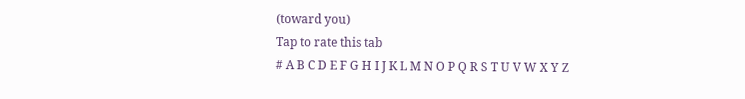(toward you)
Tap to rate this tab
# A B C D E F G H I J K L M N O P Q R S T U V W X Y Z